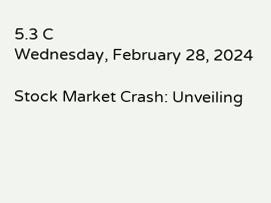5.3 C
Wednesday, February 28, 2024

Stock Market Crash: Unveiling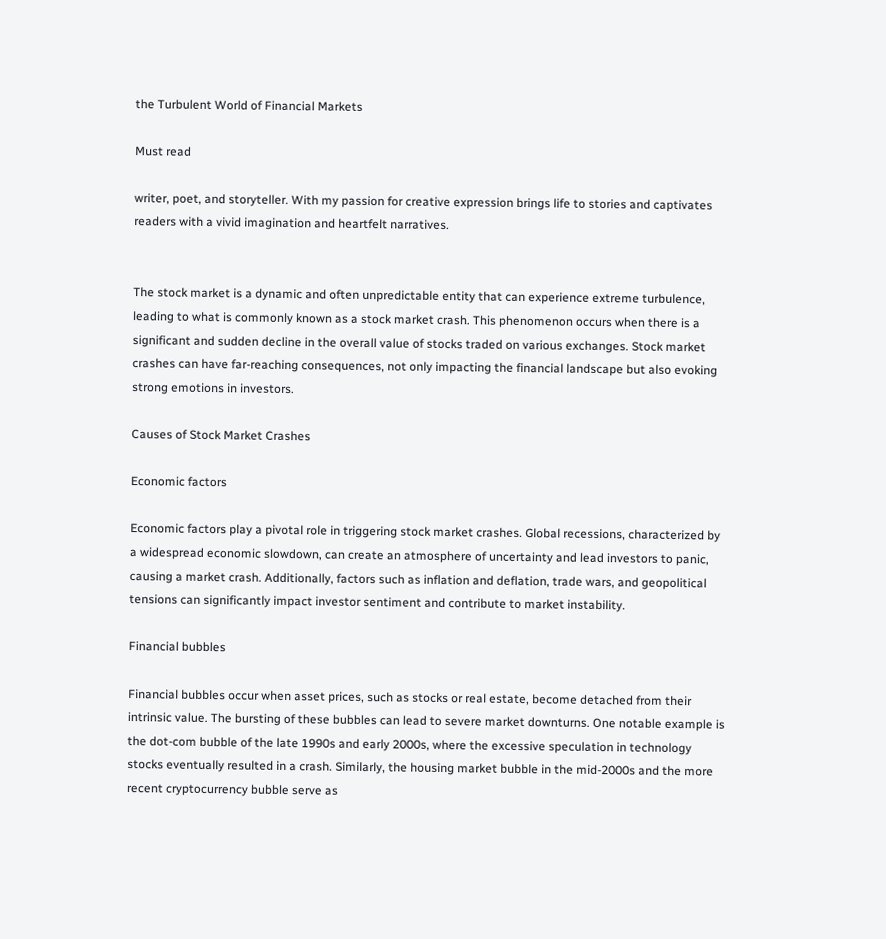the Turbulent World of Financial Markets

Must read

writer, poet, and storyteller. With my passion for creative expression brings life to stories and captivates readers with a vivid imagination and heartfelt narratives.


The stock market is a dynamic and often unpredictable entity that can experience extreme turbulence, leading to what is commonly known as a stock market crash. This phenomenon occurs when there is a significant and sudden decline in the overall value of stocks traded on various exchanges. Stock market crashes can have far-reaching consequences, not only impacting the financial landscape but also evoking strong emotions in investors.

Causes of Stock Market Crashes

Economic factors

Economic factors play a pivotal role in triggering stock market crashes. Global recessions, characterized by a widespread economic slowdown, can create an atmosphere of uncertainty and lead investors to panic, causing a market crash. Additionally, factors such as inflation and deflation, trade wars, and geopolitical tensions can significantly impact investor sentiment and contribute to market instability.

Financial bubbles

Financial bubbles occur when asset prices, such as stocks or real estate, become detached from their intrinsic value. The bursting of these bubbles can lead to severe market downturns. One notable example is the dot-com bubble of the late 1990s and early 2000s, where the excessive speculation in technology stocks eventually resulted in a crash. Similarly, the housing market bubble in the mid-2000s and the more recent cryptocurrency bubble serve as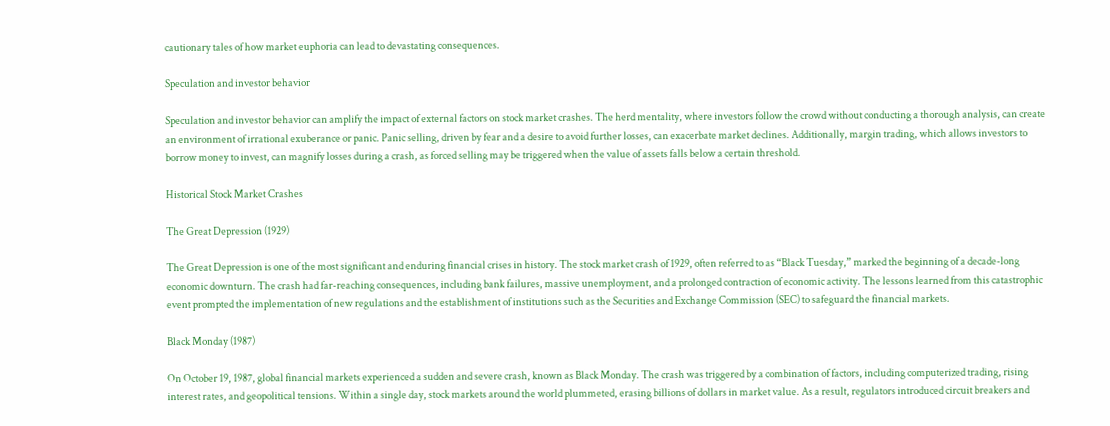cautionary tales of how market euphoria can lead to devastating consequences.

Speculation and investor behavior

Speculation and investor behavior can amplify the impact of external factors on stock market crashes. The herd mentality, where investors follow the crowd without conducting a thorough analysis, can create an environment of irrational exuberance or panic. Panic selling, driven by fear and a desire to avoid further losses, can exacerbate market declines. Additionally, margin trading, which allows investors to borrow money to invest, can magnify losses during a crash, as forced selling may be triggered when the value of assets falls below a certain threshold.

Historical Stock Market Crashes

The Great Depression (1929)

The Great Depression is one of the most significant and enduring financial crises in history. The stock market crash of 1929, often referred to as “Black Tuesday,” marked the beginning of a decade-long economic downturn. The crash had far-reaching consequences, including bank failures, massive unemployment, and a prolonged contraction of economic activity. The lessons learned from this catastrophic event prompted the implementation of new regulations and the establishment of institutions such as the Securities and Exchange Commission (SEC) to safeguard the financial markets.

Black Monday (1987)

On October 19, 1987, global financial markets experienced a sudden and severe crash, known as Black Monday. The crash was triggered by a combination of factors, including computerized trading, rising interest rates, and geopolitical tensions. Within a single day, stock markets around the world plummeted, erasing billions of dollars in market value. As a result, regulators introduced circuit breakers and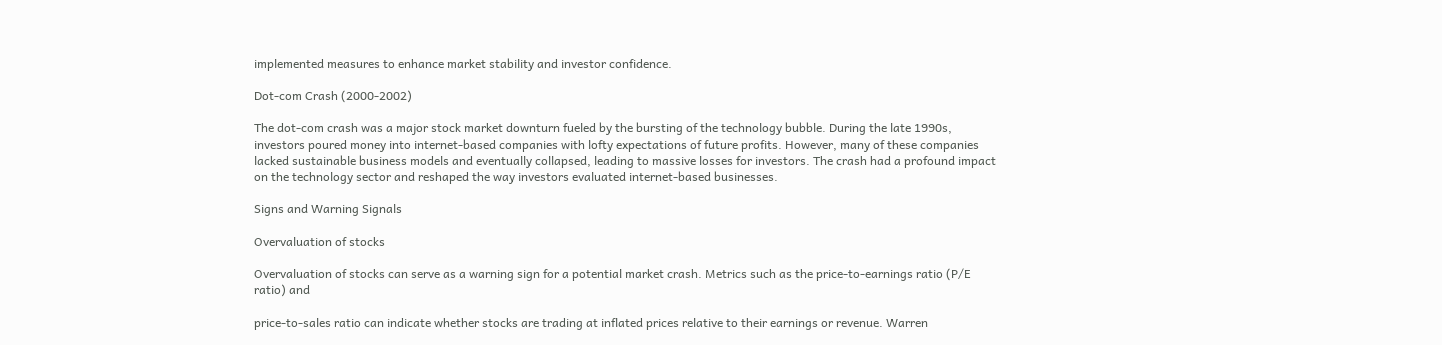implemented measures to enhance market stability and investor confidence.

Dot-com Crash (2000-2002)

The dot-com crash was a major stock market downturn fueled by the bursting of the technology bubble. During the late 1990s, investors poured money into internet-based companies with lofty expectations of future profits. However, many of these companies lacked sustainable business models and eventually collapsed, leading to massive losses for investors. The crash had a profound impact on the technology sector and reshaped the way investors evaluated internet-based businesses.

Signs and Warning Signals

Overvaluation of stocks

Overvaluation of stocks can serve as a warning sign for a potential market crash. Metrics such as the price-to-earnings ratio (P/E ratio) and

price-to-sales ratio can indicate whether stocks are trading at inflated prices relative to their earnings or revenue. Warren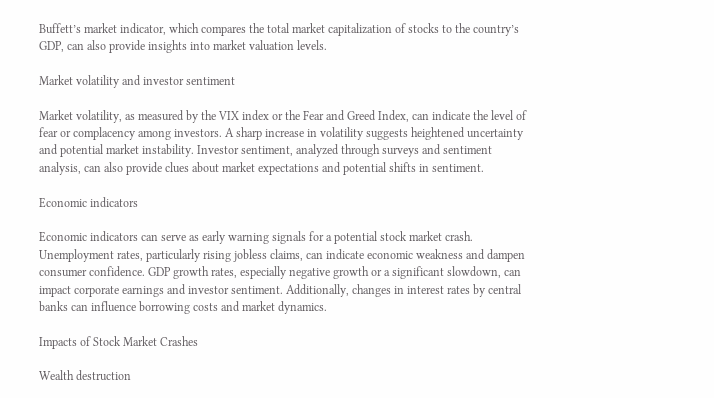Buffett’s market indicator, which compares the total market capitalization of stocks to the country’s GDP, can also provide insights into market valuation levels.

Market volatility and investor sentiment

Market volatility, as measured by the VIX index or the Fear and Greed Index, can indicate the level of fear or complacency among investors. A sharp increase in volatility suggests heightened uncertainty and potential market instability. Investor sentiment, analyzed through surveys and sentiment analysis, can also provide clues about market expectations and potential shifts in sentiment.

Economic indicators

Economic indicators can serve as early warning signals for a potential stock market crash. Unemployment rates, particularly rising jobless claims, can indicate economic weakness and dampen consumer confidence. GDP growth rates, especially negative growth or a significant slowdown, can impact corporate earnings and investor sentiment. Additionally, changes in interest rates by central banks can influence borrowing costs and market dynamics.

Impacts of Stock Market Crashes

Wealth destruction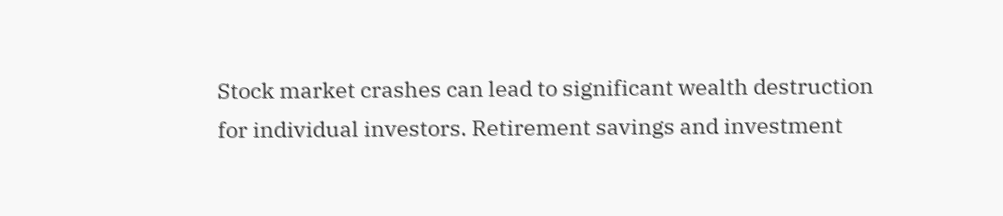Stock market crashes can lead to significant wealth destruction for individual investors. Retirement savings and investment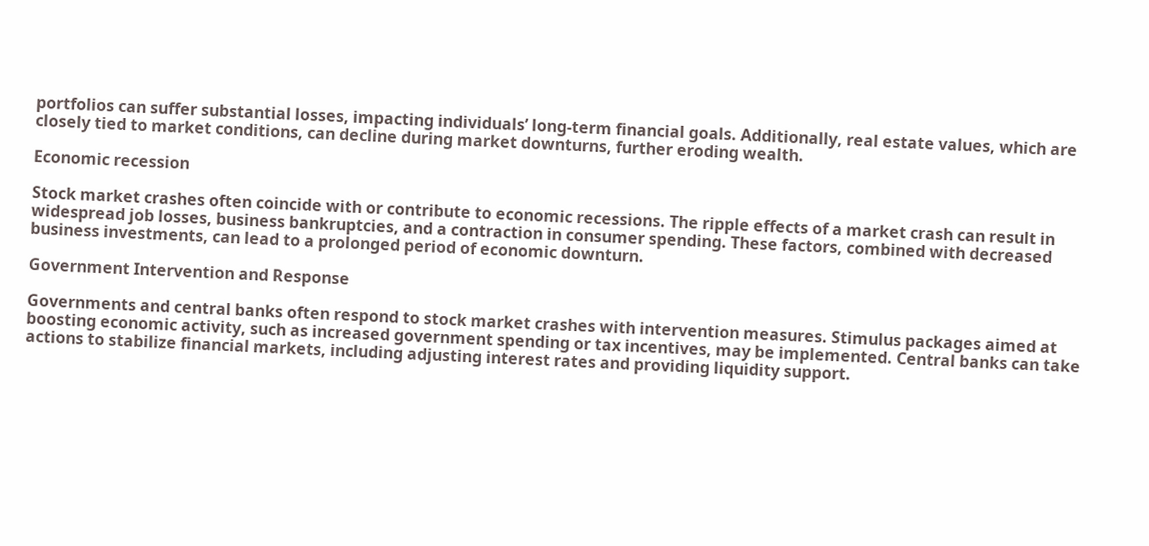portfolios can suffer substantial losses, impacting individuals’ long-term financial goals. Additionally, real estate values, which are closely tied to market conditions, can decline during market downturns, further eroding wealth.

Economic recession

Stock market crashes often coincide with or contribute to economic recessions. The ripple effects of a market crash can result in widespread job losses, business bankruptcies, and a contraction in consumer spending. These factors, combined with decreased business investments, can lead to a prolonged period of economic downturn.

Government Intervention and Response

Governments and central banks often respond to stock market crashes with intervention measures. Stimulus packages aimed at boosting economic activity, such as increased government spending or tax incentives, may be implemented. Central banks can take actions to stabilize financial markets, including adjusting interest rates and providing liquidity support.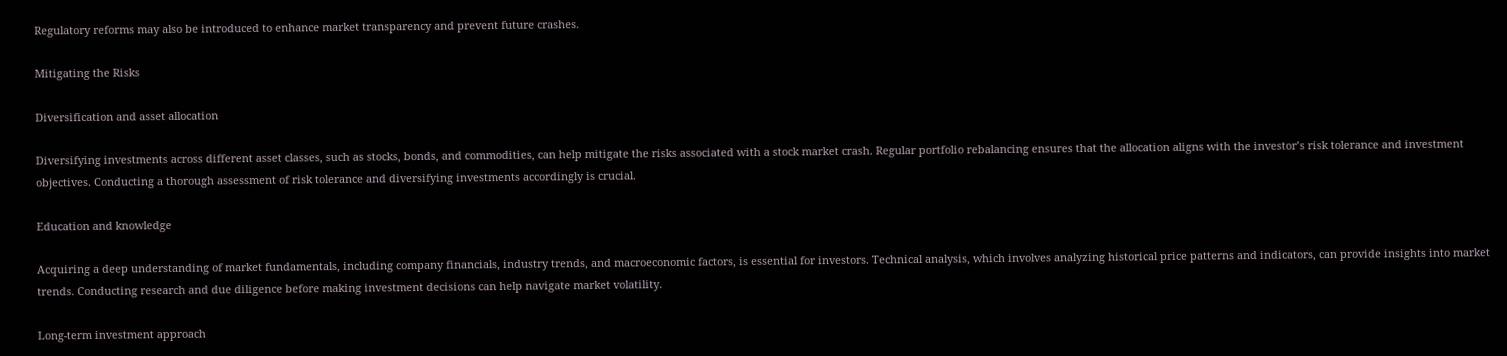Regulatory reforms may also be introduced to enhance market transparency and prevent future crashes.

Mitigating the Risks

Diversification and asset allocation

Diversifying investments across different asset classes, such as stocks, bonds, and commodities, can help mitigate the risks associated with a stock market crash. Regular portfolio rebalancing ensures that the allocation aligns with the investor’s risk tolerance and investment objectives. Conducting a thorough assessment of risk tolerance and diversifying investments accordingly is crucial.

Education and knowledge

Acquiring a deep understanding of market fundamentals, including company financials, industry trends, and macroeconomic factors, is essential for investors. Technical analysis, which involves analyzing historical price patterns and indicators, can provide insights into market trends. Conducting research and due diligence before making investment decisions can help navigate market volatility.

Long-term investment approach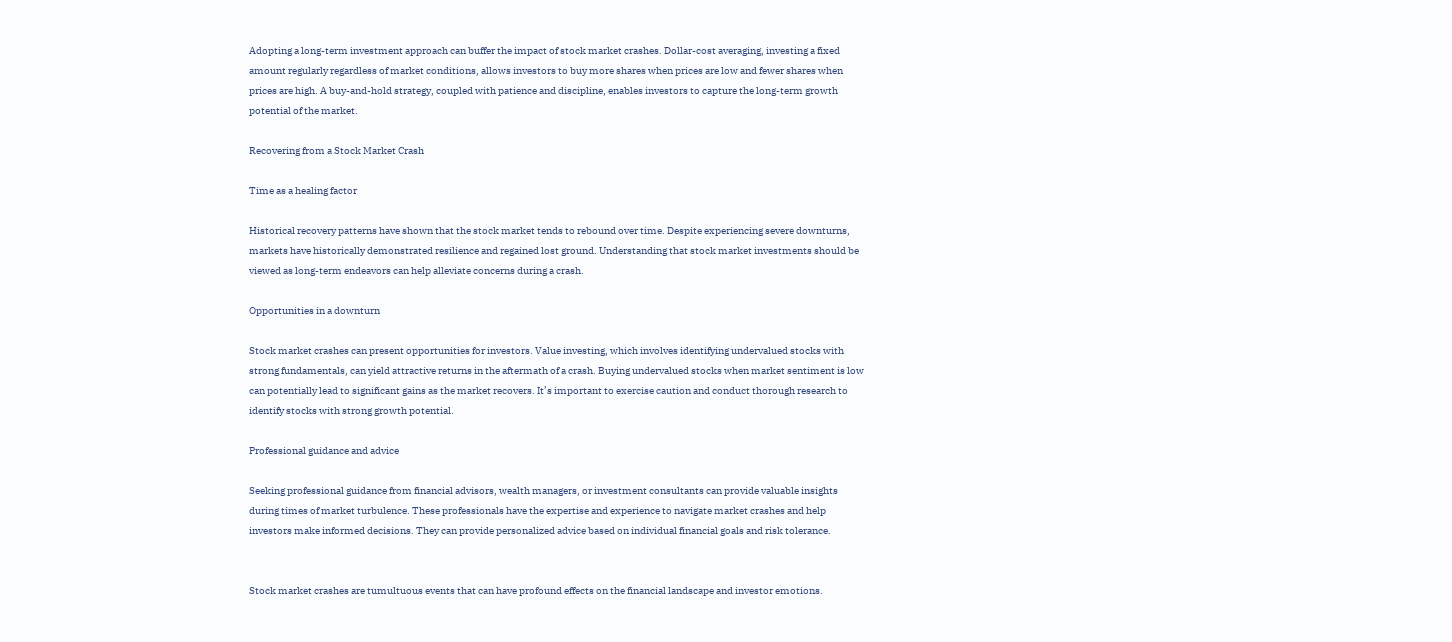Adopting a long-term investment approach can buffer the impact of stock market crashes. Dollar-cost averaging, investing a fixed amount regularly regardless of market conditions, allows investors to buy more shares when prices are low and fewer shares when prices are high. A buy-and-hold strategy, coupled with patience and discipline, enables investors to capture the long-term growth potential of the market.

Recovering from a Stock Market Crash

Time as a healing factor

Historical recovery patterns have shown that the stock market tends to rebound over time. Despite experiencing severe downturns, markets have historically demonstrated resilience and regained lost ground. Understanding that stock market investments should be viewed as long-term endeavors can help alleviate concerns during a crash.

Opportunities in a downturn

Stock market crashes can present opportunities for investors. Value investing, which involves identifying undervalued stocks with strong fundamentals, can yield attractive returns in the aftermath of a crash. Buying undervalued stocks when market sentiment is low can potentially lead to significant gains as the market recovers. It’s important to exercise caution and conduct thorough research to identify stocks with strong growth potential.

Professional guidance and advice

Seeking professional guidance from financial advisors, wealth managers, or investment consultants can provide valuable insights during times of market turbulence. These professionals have the expertise and experience to navigate market crashes and help investors make informed decisions. They can provide personalized advice based on individual financial goals and risk tolerance.


Stock market crashes are tumultuous events that can have profound effects on the financial landscape and investor emotions.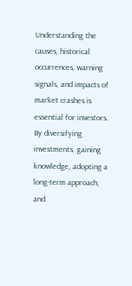Understanding the causes, historical occurrences, warning signals, and impacts of market crashes is essential for investors. By diversifying investments, gaining knowledge, adopting a long-term approach, and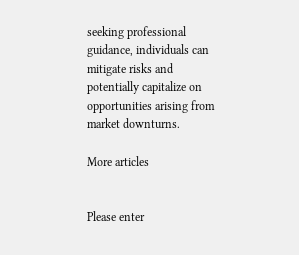seeking professional guidance, individuals can mitigate risks and potentially capitalize on opportunities arising from market downturns.

More articles


Please enter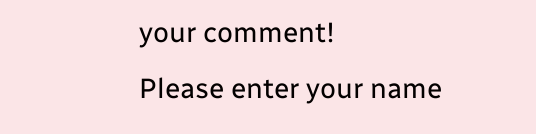your comment!
Please enter your name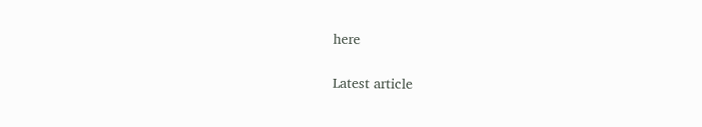here

Latest article